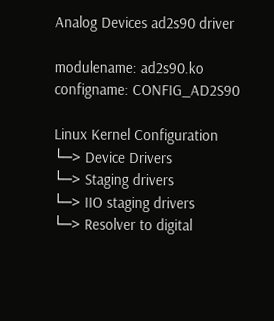Analog Devices ad2s90 driver

modulename: ad2s90.ko
configname: CONFIG_AD2S90

Linux Kernel Configuration
└─> Device Drivers
└─> Staging drivers
└─> IIO staging drivers
└─> Resolver to digital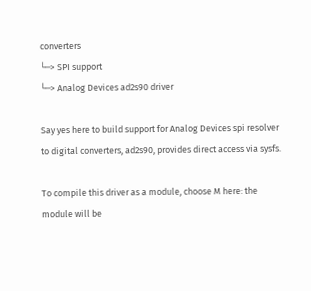converters
└─> SPI support
└─> Analog Devices ad2s90 driver

Say yes here to build support for Analog Devices spi resolver
to digital converters, ad2s90, provides direct access via sysfs.

To compile this driver as a module, choose M here: the
module will be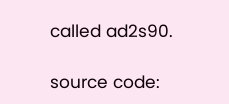called ad2s90.

source code: